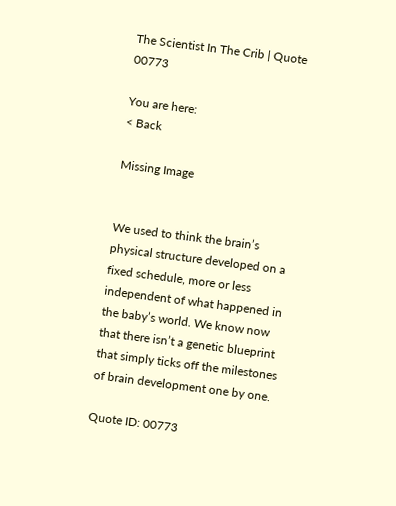The Scientist In The Crib | Quote 00773

You are here:
< Back

Missing Image


We used to think the brain’s physical structure developed on a fixed schedule, more or less independent of what happened in the baby’s world. We know now that there isn’t a genetic blueprint that simply ticks off the milestones of brain development one by one.

Quote ID: 00773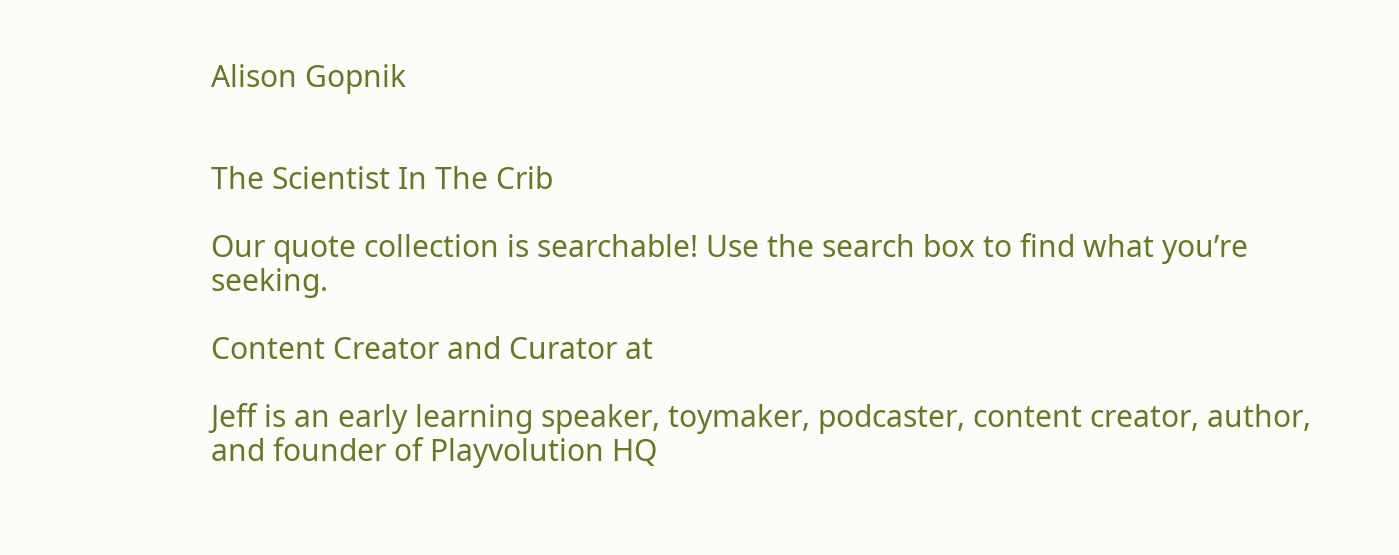Alison Gopnik


The Scientist In The Crib

Our quote collection is searchable! Use the search box to find what you’re seeking.

Content Creator and Curator at

Jeff is an early learning speaker, toymaker, podcaster, content creator, author, and founder of Playvolution HQ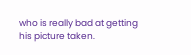who is really bad at getting his picture taken.